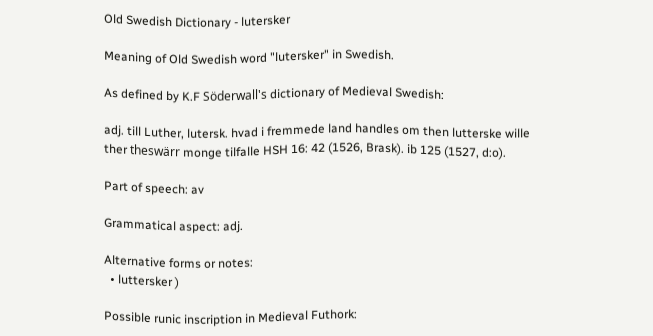Old Swedish Dictionary - lutersker

Meaning of Old Swedish word "lutersker" in Swedish.

As defined by K.F Söderwall's dictionary of Medieval Swedish:

adj. till Luther, lutersk. hvad i fremmede land handles om then lutterske wille ther theswärr monge tilfalle HSH 16: 42 (1526, Brask). ib 125 (1527, d:o).

Part of speech: av

Grammatical aspect: adj.

Alternative forms or notes:
  • luttersker )

Possible runic inscription in Medieval Futhork: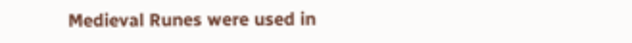Medieval Runes were used in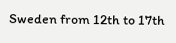Sweden from 12th to 17th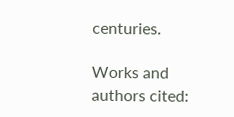centuries.

Works and authors cited: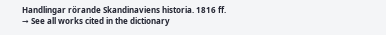Handlingar rörande Skandinaviens historia. 1816 ff.
➞ See all works cited in the dictionary